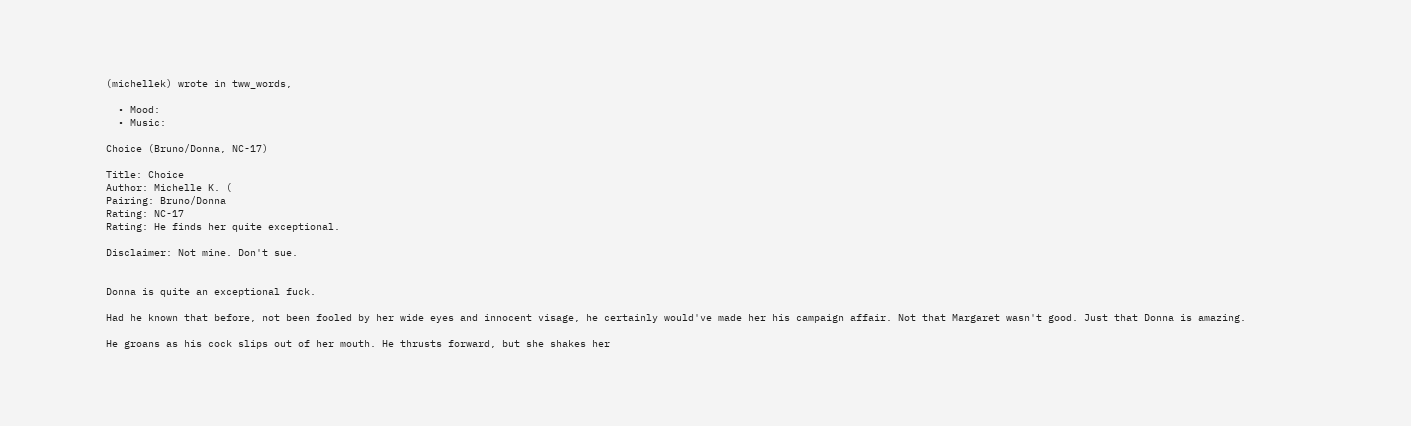(michellek) wrote in tww_words,

  • Mood:
  • Music:

Choice (Bruno/Donna, NC-17)

Title: Choice
Author: Michelle K. (
Pairing: Bruno/Donna
Rating: NC-17
Rating: He finds her quite exceptional.

Disclaimer: Not mine. Don't sue.


Donna is quite an exceptional fuck.

Had he known that before, not been fooled by her wide eyes and innocent visage, he certainly would've made her his campaign affair. Not that Margaret wasn't good. Just that Donna is amazing.

He groans as his cock slips out of her mouth. He thrusts forward, but she shakes her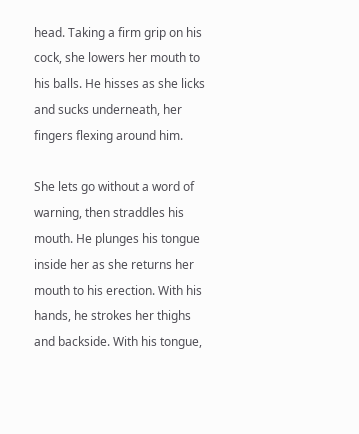head. Taking a firm grip on his cock, she lowers her mouth to his balls. He hisses as she licks and sucks underneath, her fingers flexing around him.

She lets go without a word of warning, then straddles his mouth. He plunges his tongue inside her as she returns her mouth to his erection. With his hands, he strokes her thighs and backside. With his tongue,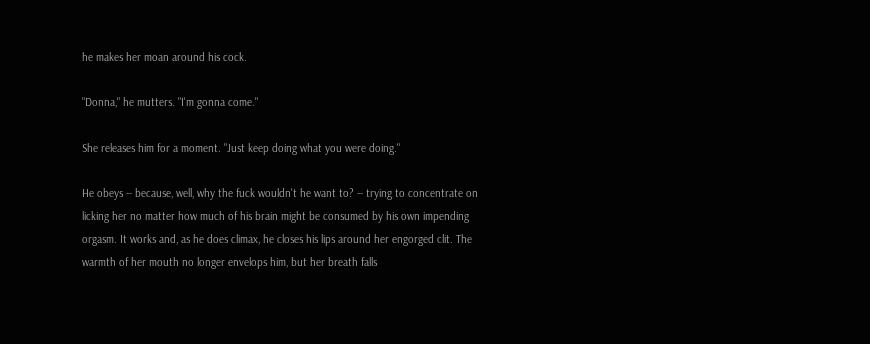he makes her moan around his cock.

"Donna," he mutters. "I'm gonna come."

She releases him for a moment. "Just keep doing what you were doing."

He obeys -- because, well, why the fuck wouldn't he want to? -- trying to concentrate on licking her no matter how much of his brain might be consumed by his own impending orgasm. It works and, as he does climax, he closes his lips around her engorged clit. The warmth of her mouth no longer envelops him, but her breath falls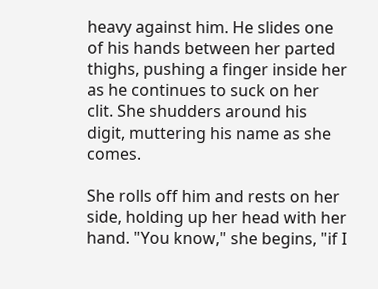heavy against him. He slides one of his hands between her parted thighs, pushing a finger inside her as he continues to suck on her clit. She shudders around his digit, muttering his name as she comes.

She rolls off him and rests on her side, holding up her head with her hand. "You know," she begins, "if I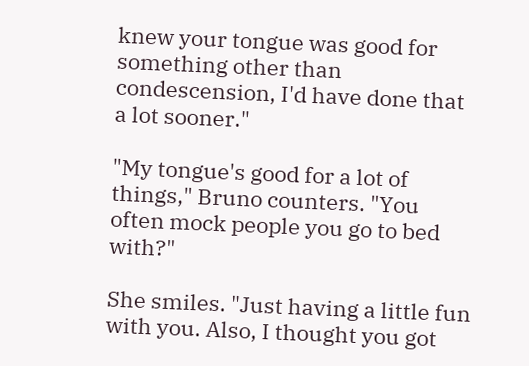knew your tongue was good for something other than condescension, I'd have done that a lot sooner."

"My tongue's good for a lot of things," Bruno counters. "You often mock people you go to bed with?"

She smiles. "Just having a little fun with you. Also, I thought you got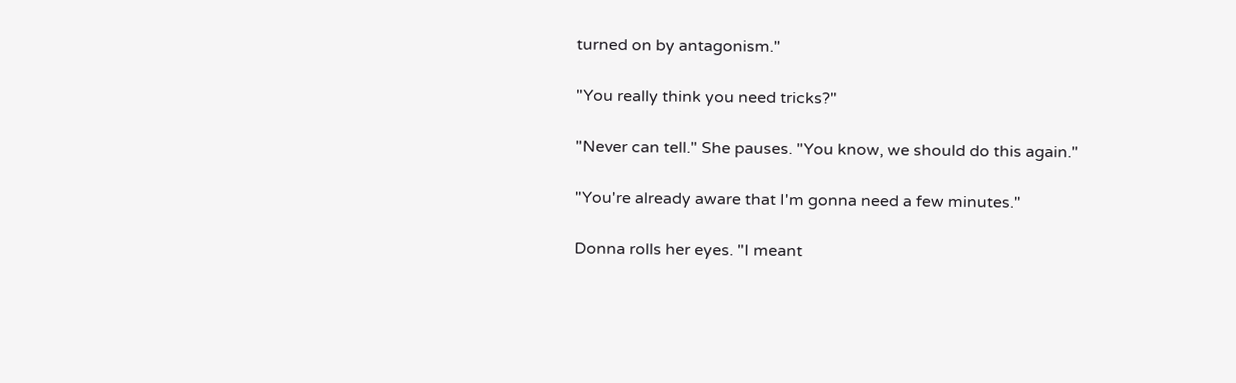turned on by antagonism."

"You really think you need tricks?"

"Never can tell." She pauses. "You know, we should do this again."

"You're already aware that I'm gonna need a few minutes."

Donna rolls her eyes. "I meant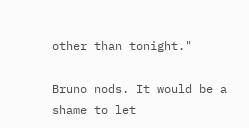other than tonight."

Bruno nods. It would be a shame to let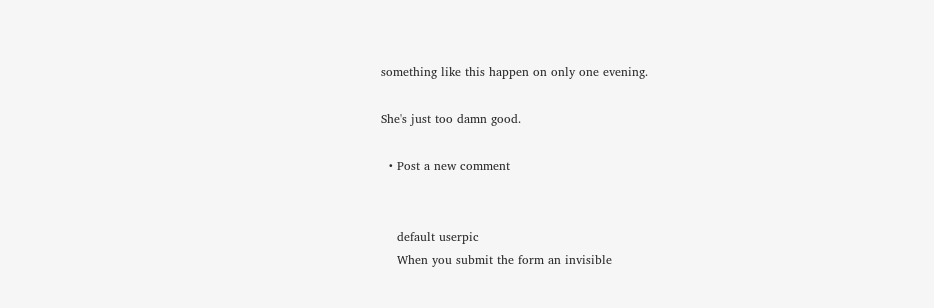something like this happen on only one evening.

She's just too damn good.

  • Post a new comment


    default userpic
    When you submit the form an invisible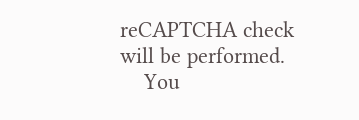reCAPTCHA check will be performed.
    You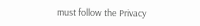must follow the Privacy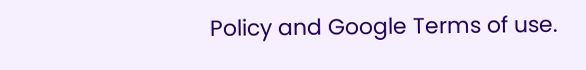Policy and Google Terms of use.